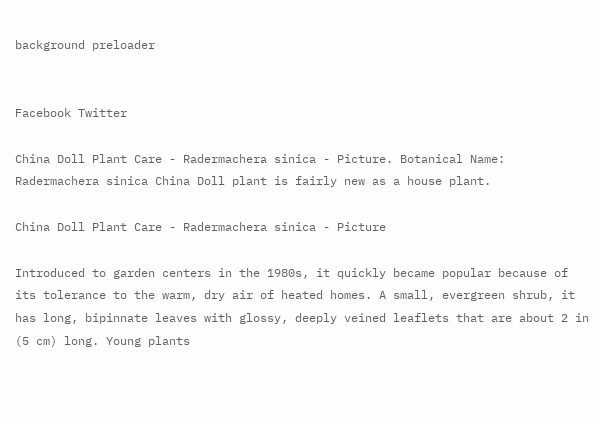background preloader


Facebook Twitter

China Doll Plant Care - Radermachera sinica - Picture. Botanical Name: Radermachera sinica China Doll plant is fairly new as a house plant.

China Doll Plant Care - Radermachera sinica - Picture

Introduced to garden centers in the 1980s, it quickly became popular because of its tolerance to the warm, dry air of heated homes. A small, evergreen shrub, it has long, bipinnate leaves with glossy, deeply veined leaflets that are about 2 in (5 cm) long. Young plants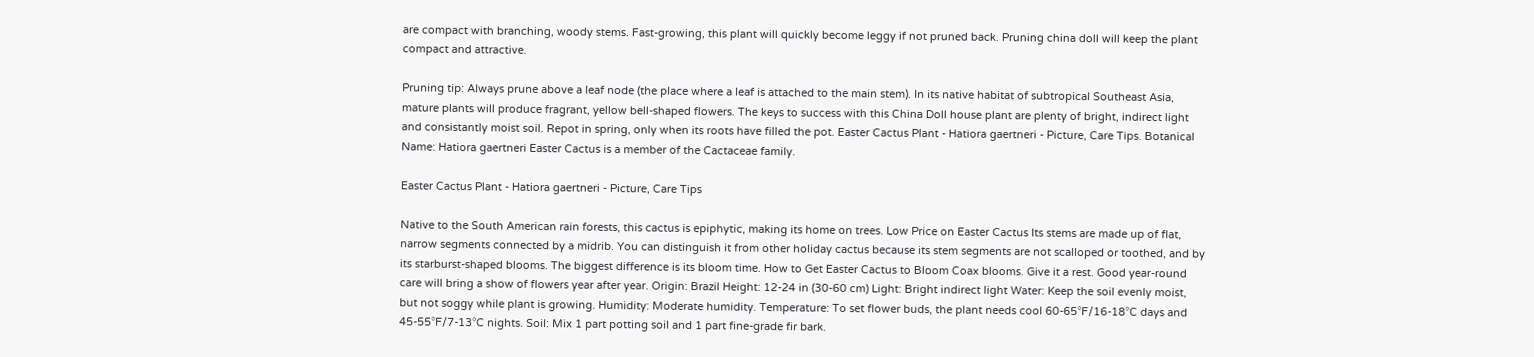are compact with branching, woody stems. Fast-growing, this plant will quickly become leggy if not pruned back. Pruning china doll will keep the plant compact and attractive.

Pruning tip: Always prune above a leaf node (the place where a leaf is attached to the main stem). In its native habitat of subtropical Southeast Asia, mature plants will produce fragrant, yellow bell-shaped flowers. The keys to success with this China Doll house plant are plenty of bright, indirect light and consistantly moist soil. Repot in spring, only when its roots have filled the pot. Easter Cactus Plant - Hatiora gaertneri - Picture, Care Tips. Botanical Name: Hatiora gaertneri Easter Cactus is a member of the Cactaceae family.

Easter Cactus Plant - Hatiora gaertneri - Picture, Care Tips

Native to the South American rain forests, this cactus is epiphytic, making its home on trees. Low Price on Easter Cactus Its stems are made up of flat, narrow segments connected by a midrib. You can distinguish it from other holiday cactus because its stem segments are not scalloped or toothed, and by its starburst-shaped blooms. The biggest difference is its bloom time. How to Get Easter Cactus to Bloom Coax blooms. Give it a rest. Good year-round care will bring a show of flowers year after year. Origin: Brazil Height: 12-24 in (30-60 cm) Light: Bright indirect light Water: Keep the soil evenly moist, but not soggy while plant is growing. Humidity: Moderate humidity. Temperature: To set flower buds, the plant needs cool 60-65°F/16-18°C days and 45-55°F/7-13°C nights. Soil: Mix 1 part potting soil and 1 part fine-grade fir bark.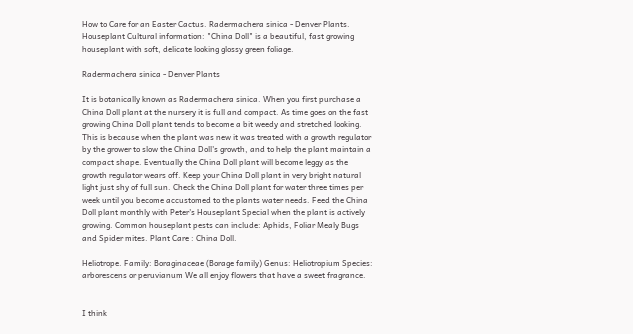How to Care for an Easter Cactus. Radermachera sinica - Denver Plants. Houseplant Cultural information: "China Doll" is a beautiful, fast growing houseplant with soft, delicate looking glossy green foliage.

Radermachera sinica - Denver Plants

It is botanically known as Radermachera sinica. When you first purchase a China Doll plant at the nursery it is full and compact. As time goes on the fast growing China Doll plant tends to become a bit weedy and stretched looking. This is because when the plant was new it was treated with a growth regulator by the grower to slow the China Doll's growth, and to help the plant maintain a compact shape. Eventually the China Doll plant will become leggy as the growth regulator wears off. Keep your China Doll plant in very bright natural light just shy of full sun. Check the China Doll plant for water three times per week until you become accustomed to the plants water needs. Feed the China Doll plant monthly with Peter's Houseplant Special when the plant is actively growing. Common houseplant pests can include: Aphids, Foliar Mealy Bugs and Spider mites. Plant Care : China Doll.

Heliotrope. Family: Boraginaceae (Borage family) Genus: Heliotropium Species: arborescens or peruvianum We all enjoy flowers that have a sweet fragrance.


I think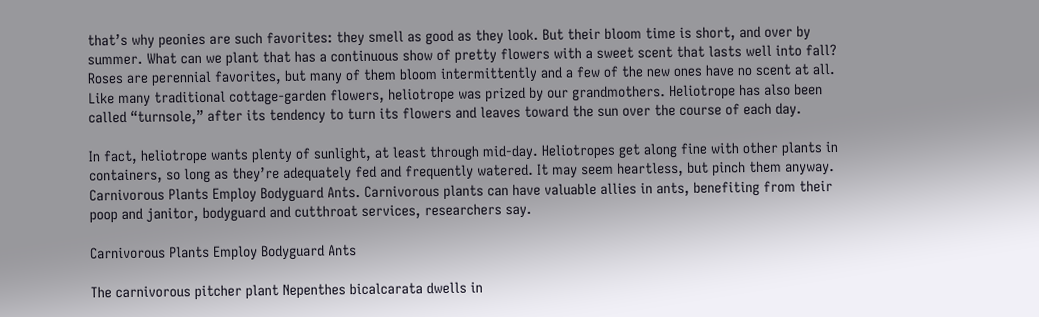that’s why peonies are such favorites: they smell as good as they look. But their bloom time is short, and over by summer. What can we plant that has a continuous show of pretty flowers with a sweet scent that lasts well into fall? Roses are perennial favorites, but many of them bloom intermittently and a few of the new ones have no scent at all. Like many traditional cottage-garden flowers, heliotrope was prized by our grandmothers. Heliotrope has also been called “turnsole,” after its tendency to turn its flowers and leaves toward the sun over the course of each day.

In fact, heliotrope wants plenty of sunlight, at least through mid-day. Heliotropes get along fine with other plants in containers, so long as they’re adequately fed and frequently watered. It may seem heartless, but pinch them anyway. Carnivorous Plants Employ Bodyguard Ants. Carnivorous plants can have valuable allies in ants, benefiting from their poop and janitor, bodyguard and cutthroat services, researchers say.

Carnivorous Plants Employ Bodyguard Ants

The carnivorous pitcher plant Nepenthes bicalcarata dwells in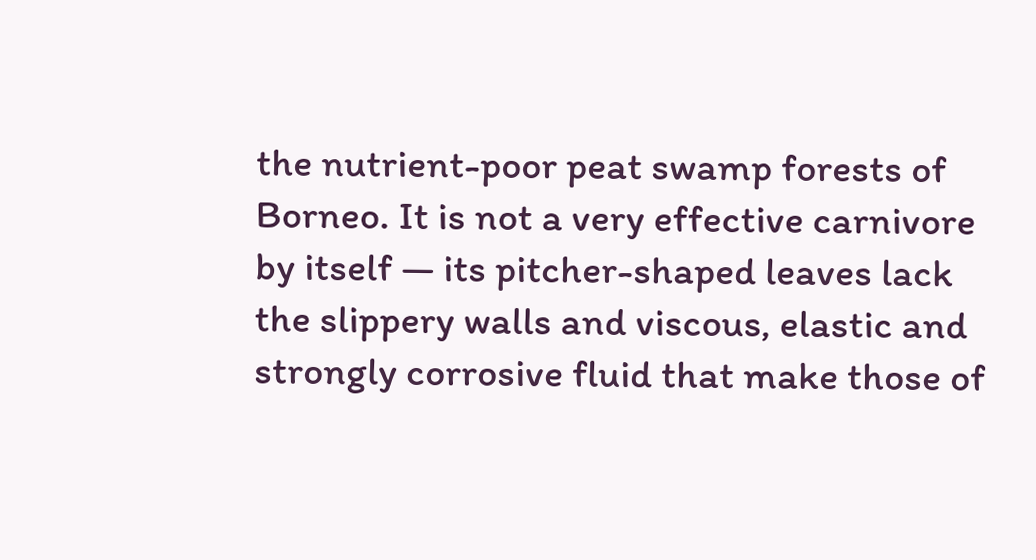the nutrient-poor peat swamp forests of Borneo. It is not a very effective carnivore by itself — its pitcher-shaped leaves lack the slippery walls and viscous, elastic and strongly corrosive fluid that make those of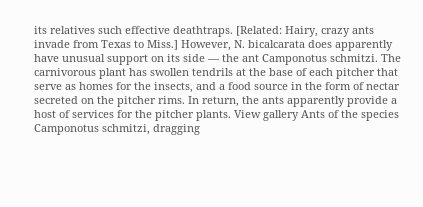its relatives such effective deathtraps. [Related: Hairy, crazy ants invade from Texas to Miss.] However, N. bicalcarata does apparently have unusual support on its side — the ant Camponotus schmitzi. The carnivorous plant has swollen tendrils at the base of each pitcher that serve as homes for the insects, and a food source in the form of nectar secreted on the pitcher rims. In return, the ants apparently provide a host of services for the pitcher plants. View gallery Ants of the species Camponotus schmitzi, dragging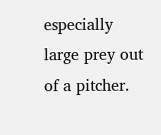especially large prey out of a pitcher.